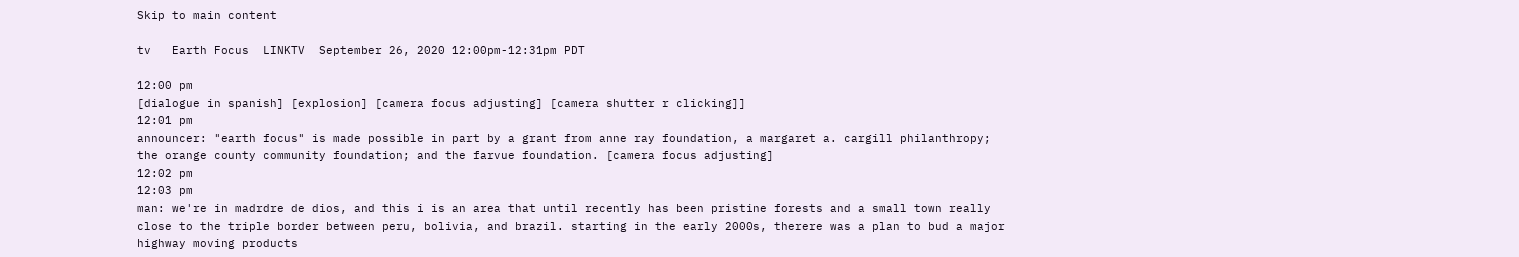Skip to main content

tv   Earth Focus  LINKTV  September 26, 2020 12:00pm-12:31pm PDT

12:00 pm
[dialogue in spanish] [explosion] [camera focus adjusting] [camera shutter r clicking]]
12:01 pm
announcer: "earth focus" is made possible in part by a grant from anne ray foundation, a margaret a. cargill philanthropy; the orange county community foundation; and the farvue foundation. [camera focus adjusting]
12:02 pm
12:03 pm
man: we're in madrdre de dios, and this i is an area that until recently has been pristine forests and a small town really close to the triple border between peru, bolivia, and brazil. starting in the early 2000s, therere was a plan to bud a major highway moving products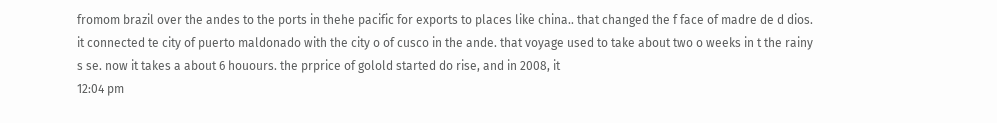fromom brazil over the andes to the ports in thehe pacific for exports to places like china.. that changed the f face of madre de d dios. it connected te city of puerto maldonado with the city o of cusco in the ande. that voyage used to take about two o weeks in t the rainy s se. now it takes a about 6 houours. the prprice of golold started do rise, and in 2008, it
12:04 pm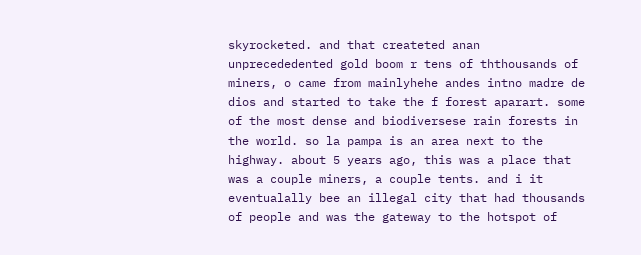skyrocketed. and that createted anan unprecededented gold boom r tens of ththousands of miners, o came from mainlyhehe andes intno madre de dios and started to take the f forest aparart. some of the most dense and biodiversese rain forests in the world. so la pampa is an area next to the highway. about 5 years ago, this was a place that was a couple miners, a couple tents. and i it eventualally bee an illegal city that had thousands of people and was the gateway to the hotspot of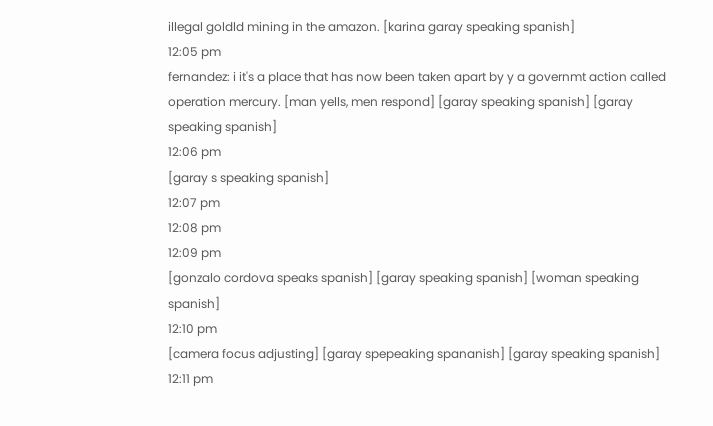illegal goldld mining in the amazon. [karina garay speaking spanish]
12:05 pm
fernandez: i it's a place that has now been taken apart by y a governmt action called operation mercury. [man yells, men respond] [garay speaking spanish] [garay speaking spanish]
12:06 pm
[garay s speaking spanish]
12:07 pm
12:08 pm
12:09 pm
[gonzalo cordova speaks spanish] [garay speaking spanish] [woman speaking spanish]
12:10 pm
[camera focus adjusting] [garay spepeaking spananish] [garay speaking spanish]
12:11 pm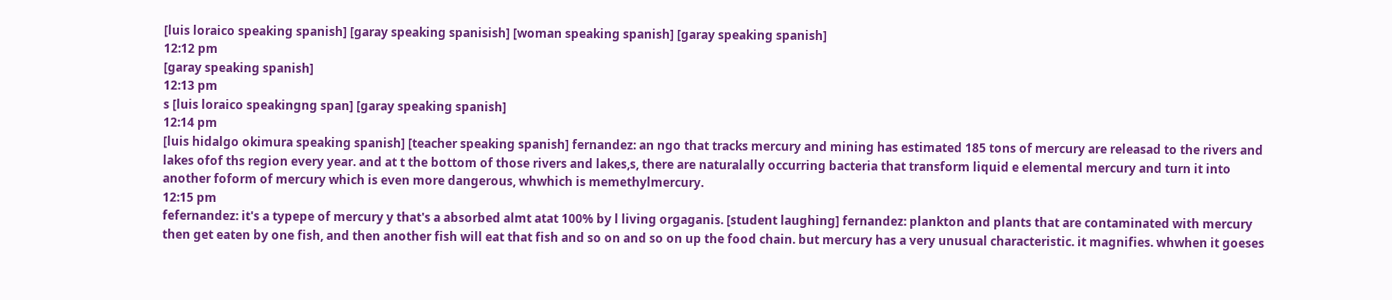[luis loraico speaking spanish] [garay speaking spanisish] [woman speaking spanish] [garay speaking spanish]
12:12 pm
[garay speaking spanish]
12:13 pm
s [luis loraico speakingng span] [garay speaking spanish]
12:14 pm
[luis hidalgo okimura speaking spanish] [teacher speaking spanish] fernandez: an ngo that tracks mercury and mining has estimated 185 tons of mercury are releasad to the rivers and lakes ofof ths region every year. and at t the bottom of those rivers and lakes,s, there are naturalally occurring bacteria that transform liquid e elemental mercury and turn it into another foform of mercury which is even more dangerous, whwhich is memethylmercury.
12:15 pm
fefernandez: it's a typepe of mercury y that's a absorbed almt atat 100% by l living orgaganis. [student laughing] fernandez: plankton and plants that are contaminated with mercury then get eaten by one fish, and then another fish will eat that fish and so on and so on up the food chain. but mercury has a very unusual characteristic. it magnifies. whwhen it goeses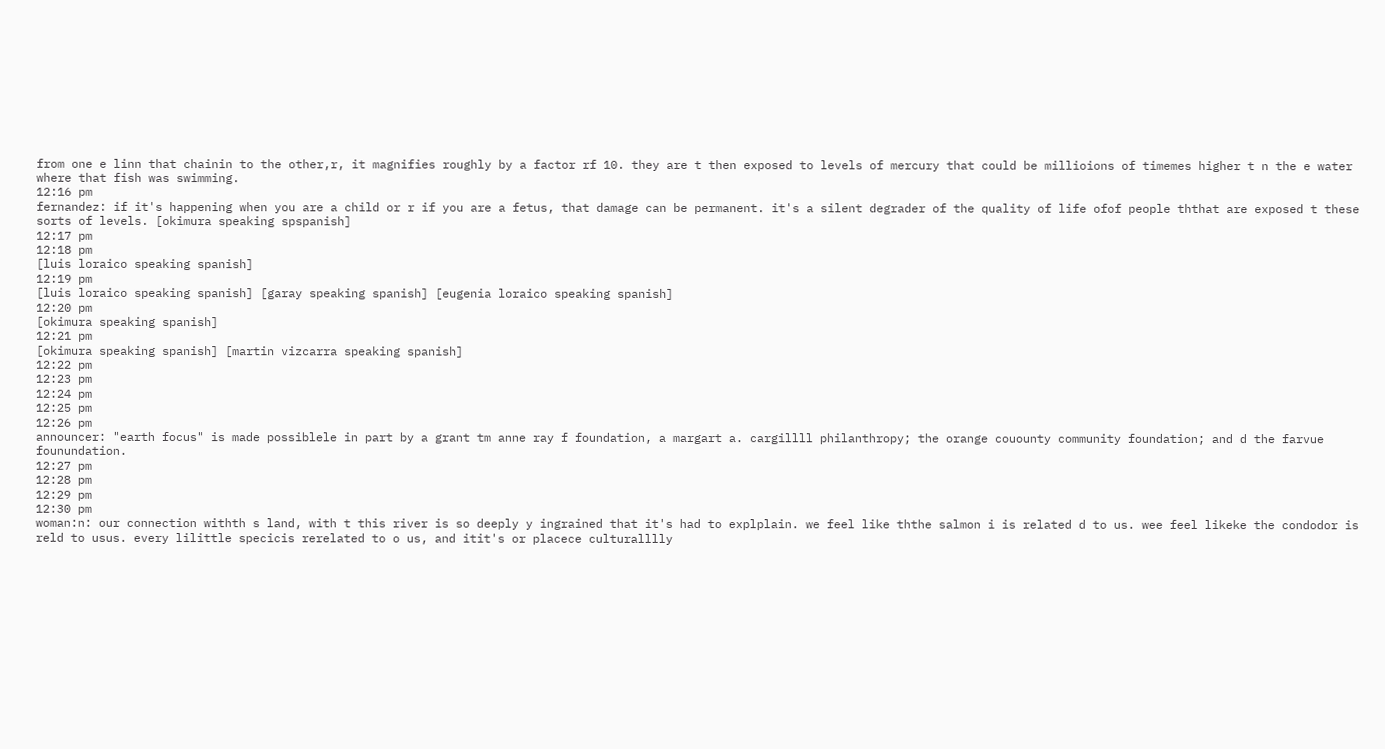from one e linn that chainin to the other,r, it magnifies roughly by a factor rf 10. they are t then exposed to levels of mercury that could be millioions of timemes higher t n the e water where that fish was swimming.
12:16 pm
fernandez: if it's happening when you are a child or r if you are a fetus, that damage can be permanent. it's a silent degrader of the quality of life ofof people ththat are exposed t these sorts of levels. [okimura speaking spspanish]
12:17 pm
12:18 pm
[luis loraico speaking spanish]
12:19 pm
[luis loraico speaking spanish] [garay speaking spanish] [eugenia loraico speaking spanish]
12:20 pm
[okimura speaking spanish]
12:21 pm
[okimura speaking spanish] [martin vizcarra speaking spanish]
12:22 pm
12:23 pm
12:24 pm
12:25 pm
12:26 pm
announcer: "earth focus" is made possiblele in part by a grant tm anne ray f foundation, a margart a. cargillll philanthropy; the orange couounty community foundation; and d the farvue founundation.
12:27 pm
12:28 pm
12:29 pm
12:30 pm
woman:n: our connection withth s land, with t this river is so deeply y ingrained that it's had to explplain. we feel like ththe salmon i is related d to us. wee feel likeke the condodor is reld to usus. every lilittle specicis rerelated to o us, and itit's or placece culturalllly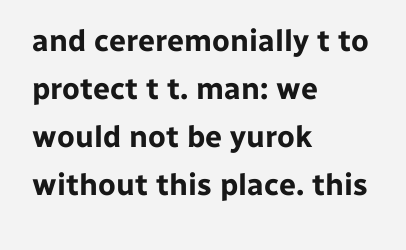and cereremonially t to protect t t. man: we would not be yurok without this place. this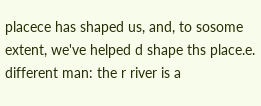placece has shaped us, and, to sosome extent, we've helped d shape ths place.e. different man: the r river is a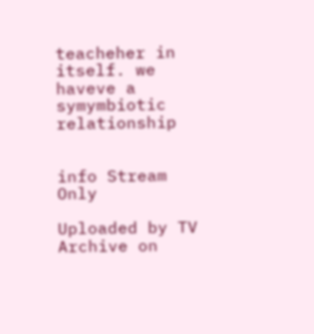teacheher in itself. we haveve a symymbiotic relationship


info Stream Only

Uploaded by TV Archive on